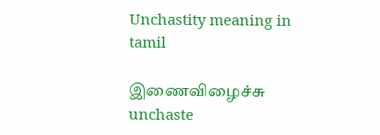Unchastity meaning in tamil

இணைவிழைச்சு unchaste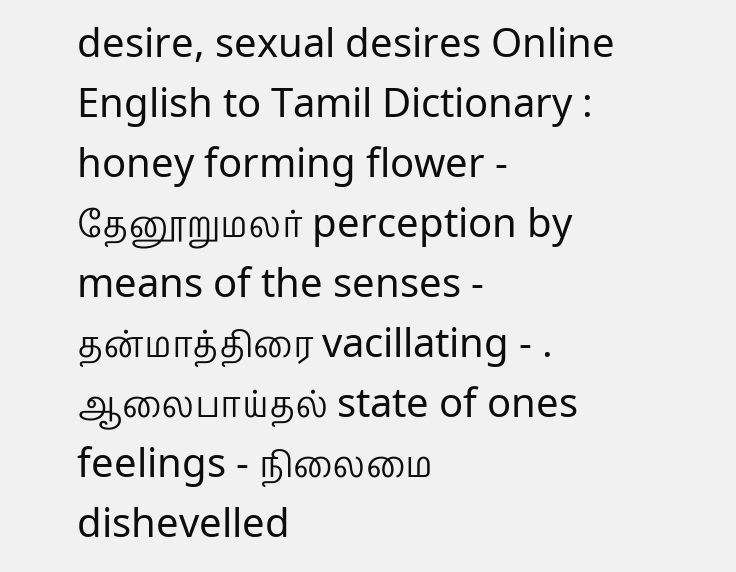desire, sexual desires Online English to Tamil Dictionary : honey forming flower - தேனூறுமலர் perception by means of the senses - தன்மாத்திரை vacillating - . ஆலைபாய்தல் state of ones feelings - நிலைமை dishevelled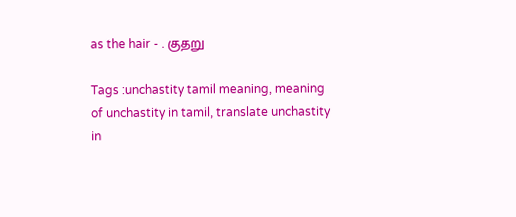as the hair - . குதறு

Tags :unchastity tamil meaning, meaning of unchastity in tamil, translate unchastity in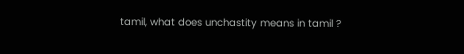tamil, what does unchastity means in tamil ?